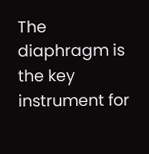The diaphragm is the key instrument for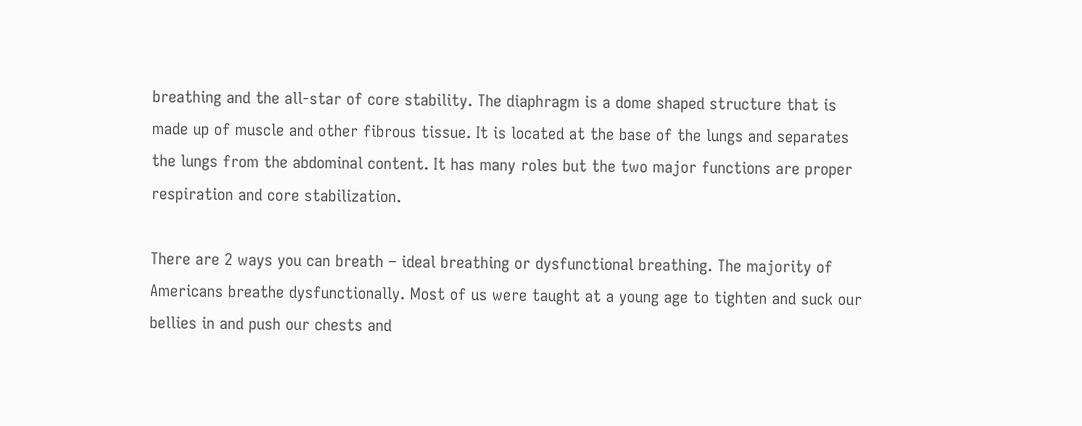breathing and the all-star of core stability. The diaphragm is a dome shaped structure that is made up of muscle and other fibrous tissue. It is located at the base of the lungs and separates the lungs from the abdominal content. It has many roles but the two major functions are proper respiration and core stabilization.

There are 2 ways you can breath – ideal breathing or dysfunctional breathing. The majority of Americans breathe dysfunctionally. Most of us were taught at a young age to tighten and suck our bellies in and push our chests and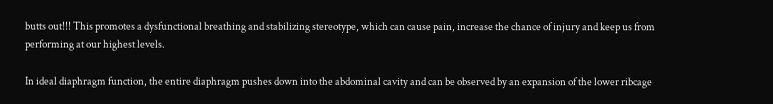butts out!!! This promotes a dysfunctional breathing and stabilizing stereotype, which can cause pain, increase the chance of injury and keep us from performing at our highest levels.

In ideal diaphragm function, the entire diaphragm pushes down into the abdominal cavity and can be observed by an expansion of the lower ribcage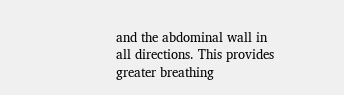and the abdominal wall in all directions. This provides greater breathing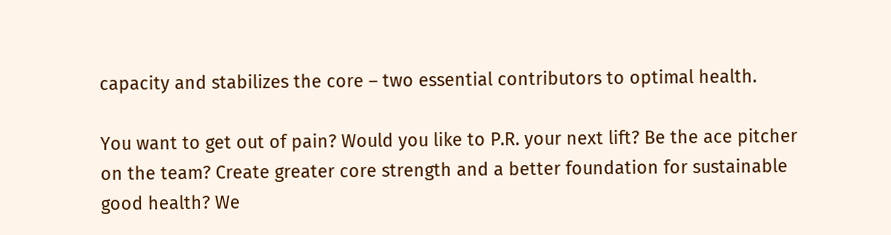capacity and stabilizes the core – two essential contributors to optimal health.

You want to get out of pain? Would you like to P.R. your next lift? Be the ace pitcher on the team? Create greater core strength and a better foundation for sustainable good health? We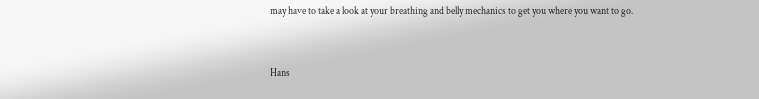may have to take a look at your breathing and belly mechanics to get you where you want to go.


Hans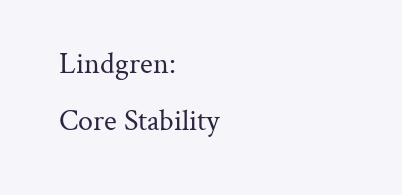Lindgren: Core Stability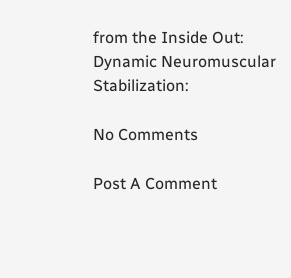from the Inside Out:
Dynamic Neuromuscular Stabilization:

No Comments

Post A Comment